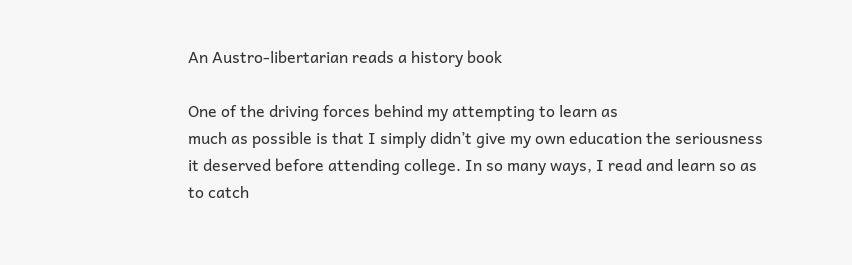An Austro-libertarian reads a history book

One of the driving forces behind my attempting to learn as
much as possible is that I simply didn’t give my own education the seriousness
it deserved before attending college. In so many ways, I read and learn so as
to catch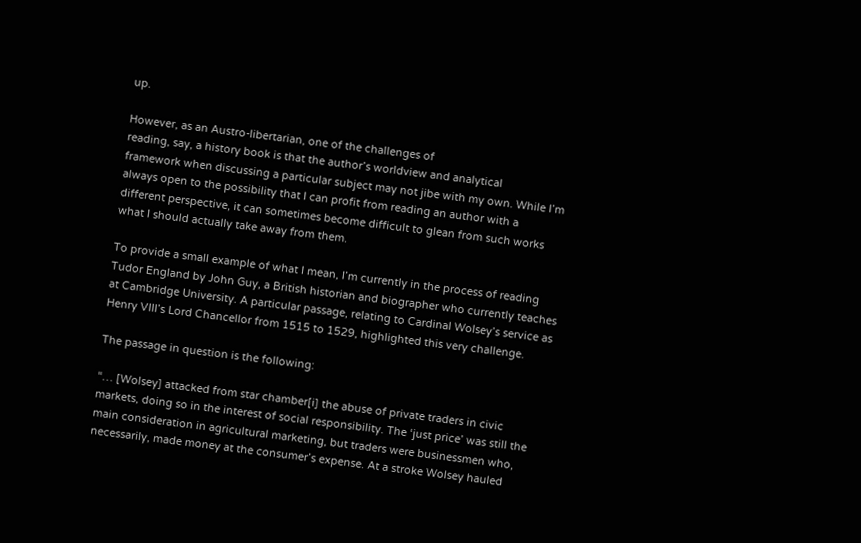up.

However, as an Austro-libertarian, one of the challenges of
reading, say, a history book is that the author’s worldview and analytical
framework when discussing a particular subject may not jibe with my own. While I’m
always open to the possibility that I can profit from reading an author with a
different perspective, it can sometimes become difficult to glean from such works
what I should actually take away from them.

To provide a small example of what I mean, I’m currently in the process of reading Tudor England by John Guy, a British historian and biographer who currently teaches at Cambridge University. A particular passage, relating to Cardinal Wolsey’s service as Henry VIII’s Lord Chancellor from 1515 to 1529, highlighted this very challenge.

The passage in question is the following:

“… [Wolsey] attacked from star chamber[i] the abuse of private traders in civic markets, doing so in the interest of social responsibility. The ‘just price’ was still the main consideration in agricultural marketing, but traders were businessmen who, necessarily, made money at the consumer’s expense. At a stroke Wolsey hauled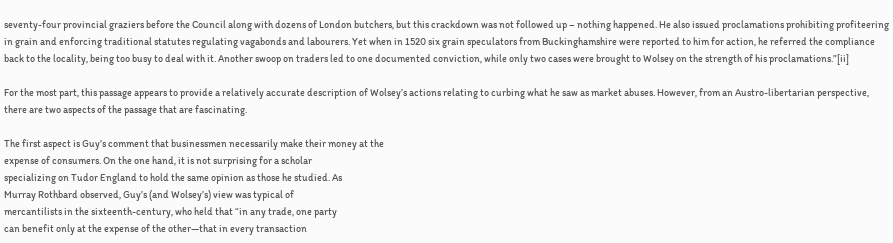seventy-four provincial graziers before the Council along with dozens of London butchers, but this crackdown was not followed up – nothing happened. He also issued proclamations prohibiting profiteering in grain and enforcing traditional statutes regulating vagabonds and labourers. Yet when in 1520 six grain speculators from Buckinghamshire were reported to him for action, he referred the compliance back to the locality, being too busy to deal with it. Another swoop on traders led to one documented conviction, while only two cases were brought to Wolsey on the strength of his proclamations.”[ii]

For the most part, this passage appears to provide a relatively accurate description of Wolsey’s actions relating to curbing what he saw as market abuses. However, from an Austro-libertarian perspective, there are two aspects of the passage that are fascinating.

The first aspect is Guy’s comment that businessmen necessarily make their money at the
expense of consumers. On the one hand, it is not surprising for a scholar
specializing on Tudor England to hold the same opinion as those he studied. As
Murray Rothbard observed, Guy’s (and Wolsey’s) view was typical of
mercantilists in the sixteenth-century, who held that “in any trade, one party
can benefit only at the expense of the other—that in every transaction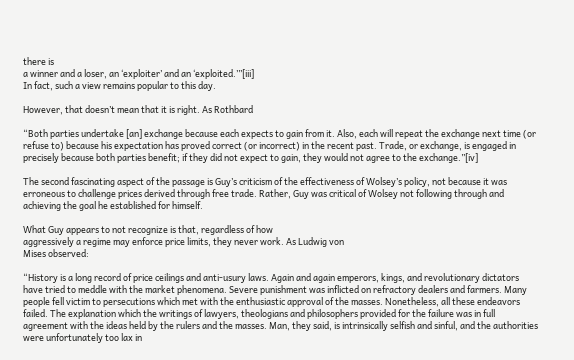there is
a winner and a loser, an ‘exploiter’ and an ‘exploited.’”[iii]
In fact, such a view remains popular to this day.

However, that doesn’t mean that it is right. As Rothbard

“Both parties undertake [an] exchange because each expects to gain from it. Also, each will repeat the exchange next time (or refuse to) because his expectation has proved correct (or incorrect) in the recent past. Trade, or exchange, is engaged in precisely because both parties benefit; if they did not expect to gain, they would not agree to the exchange.”[iv]

The second fascinating aspect of the passage is Guy’s criticism of the effectiveness of Wolsey’s policy, not because it was erroneous to challenge prices derived through free trade. Rather, Guy was critical of Wolsey not following through and achieving the goal he established for himself.

What Guy appears to not recognize is that, regardless of how
aggressively a regime may enforce price limits, they never work. As Ludwig von
Mises observed:

“History is a long record of price ceilings and anti-usury laws. Again and again emperors, kings, and revolutionary dictators have tried to meddle with the market phenomena. Severe punishment was inflicted on refractory dealers and farmers. Many people fell victim to persecutions which met with the enthusiastic approval of the masses. Nonetheless, all these endeavors failed. The explanation which the writings of lawyers, theologians and philosophers provided for the failure was in full agreement with the ideas held by the rulers and the masses. Man, they said, is intrinsically selfish and sinful, and the authorities were unfortunately too lax in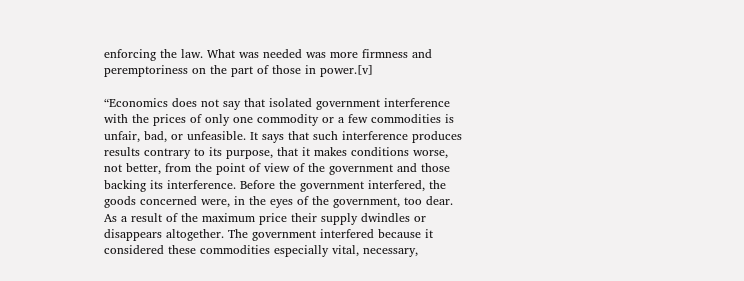enforcing the law. What was needed was more firmness and peremptoriness on the part of those in power.[v]

“Economics does not say that isolated government interference with the prices of only one commodity or a few commodities is unfair, bad, or unfeasible. It says that such interference produces results contrary to its purpose, that it makes conditions worse, not better, from the point of view of the government and those backing its interference. Before the government interfered, the goods concerned were, in the eyes of the government, too dear. As a result of the maximum price their supply dwindles or disappears altogether. The government interfered because it considered these commodities especially vital, necessary,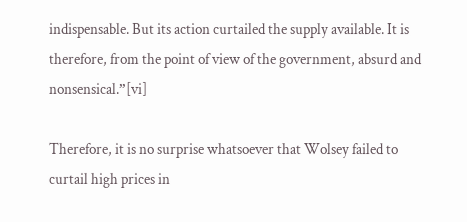indispensable. But its action curtailed the supply available. It is therefore, from the point of view of the government, absurd and nonsensical.”[vi]

Therefore, it is no surprise whatsoever that Wolsey failed to
curtail high prices in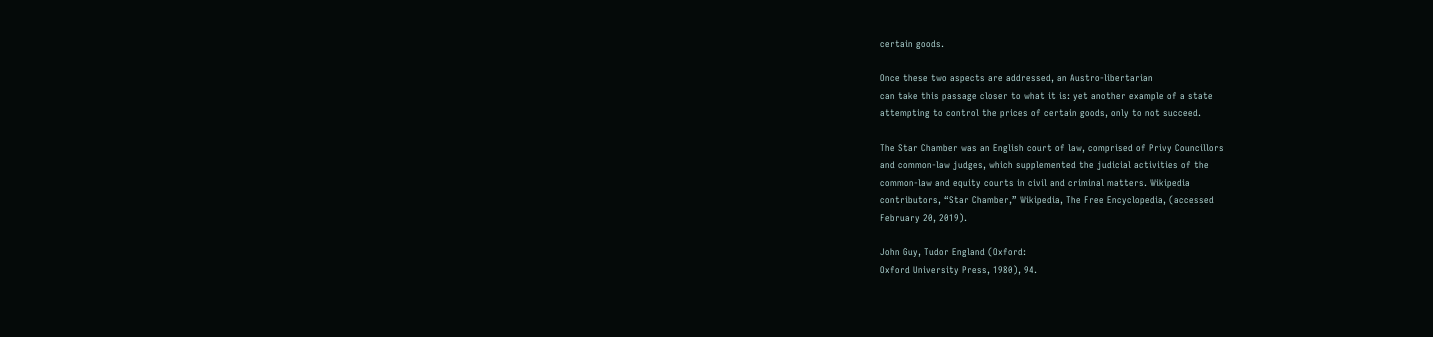certain goods.

Once these two aspects are addressed, an Austro-libertarian
can take this passage closer to what it is: yet another example of a state
attempting to control the prices of certain goods, only to not succeed.

The Star Chamber was an English court of law, comprised of Privy Councillors
and common-law judges, which supplemented the judicial activities of the
common-law and equity courts in civil and criminal matters. Wikipedia
contributors, “Star Chamber,” Wikipedia, The Free Encyclopedia, (accessed
February 20, 2019).

John Guy, Tudor England (Oxford:
Oxford University Press, 1980), 94.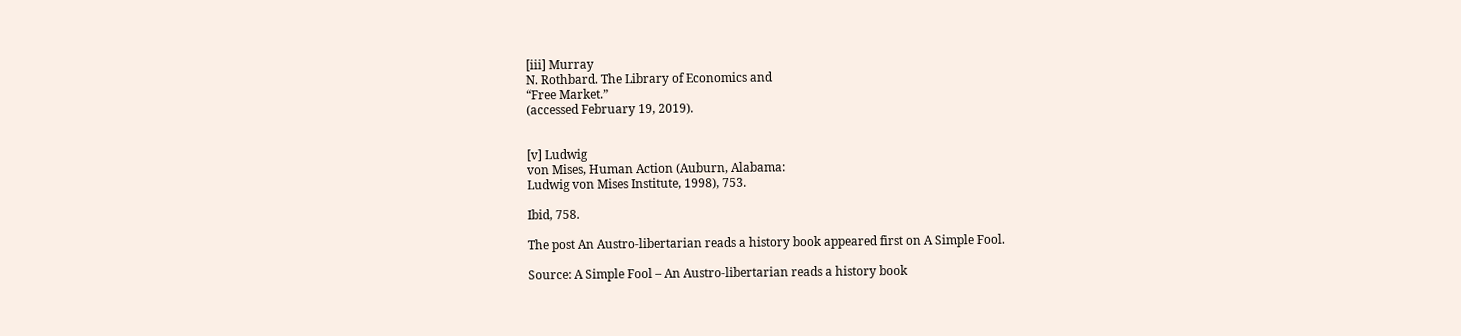[iii] Murray
N. Rothbard. The Library of Economics and
“Free Market.”
(accessed February 19, 2019).


[v] Ludwig
von Mises, Human Action (Auburn, Alabama:
Ludwig von Mises Institute, 1998), 753.

Ibid, 758.

The post An Austro-libertarian reads a history book appeared first on A Simple Fool.

Source: A Simple Fool – An Austro-libertarian reads a history book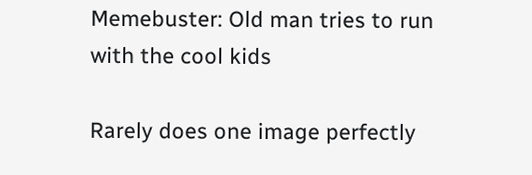Memebuster: Old man tries to run with the cool kids

Rarely does one image perfectly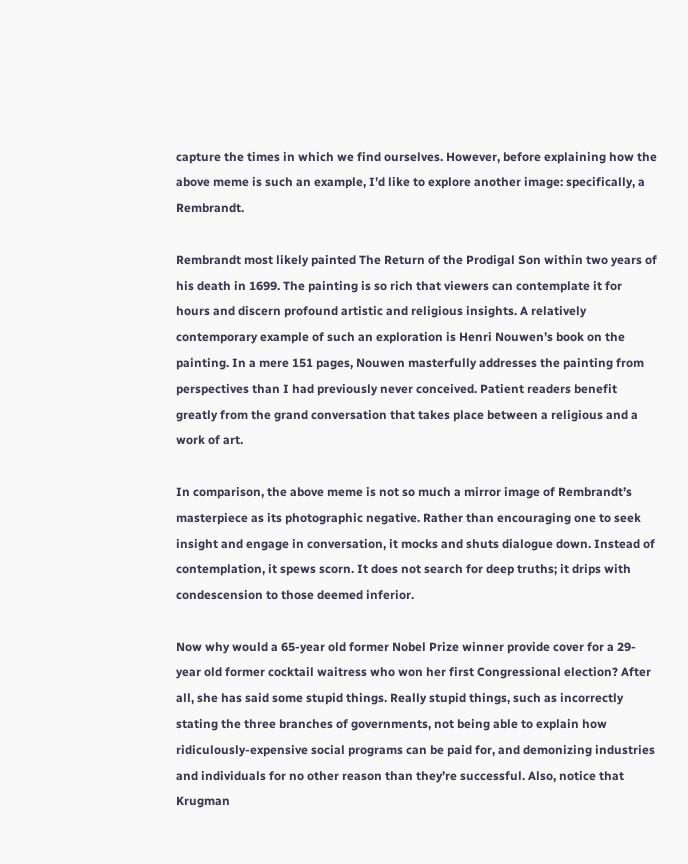capture the times in which we find ourselves. However, before explaining how the above meme is such an example, I’d like to explore another image: specifically, a Rembrandt.

Rembrandt most likely painted The Return of the Prodigal Son within two years of his death in 1699. The painting is so rich that viewers can contemplate it for hours and discern profound artistic and religious insights. A relatively contemporary example of such an exploration is Henri Nouwen’s book on the painting. In a mere 151 pages, Nouwen masterfully addresses the painting from perspectives than I had previously never conceived. Patient readers benefit greatly from the grand conversation that takes place between a religious and a work of art.

In comparison, the above meme is not so much a mirror image of Rembrandt’s masterpiece as its photographic negative. Rather than encouraging one to seek insight and engage in conversation, it mocks and shuts dialogue down. Instead of contemplation, it spews scorn. It does not search for deep truths; it drips with condescension to those deemed inferior.

Now why would a 65-year old former Nobel Prize winner provide cover for a 29-year old former cocktail waitress who won her first Congressional election? After all, she has said some stupid things. Really stupid things, such as incorrectly stating the three branches of governments, not being able to explain how ridiculously-expensive social programs can be paid for, and demonizing industries and individuals for no other reason than they’re successful. Also, notice that Krugman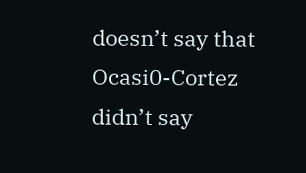doesn’t say that Ocasi0-Cortez didn’t say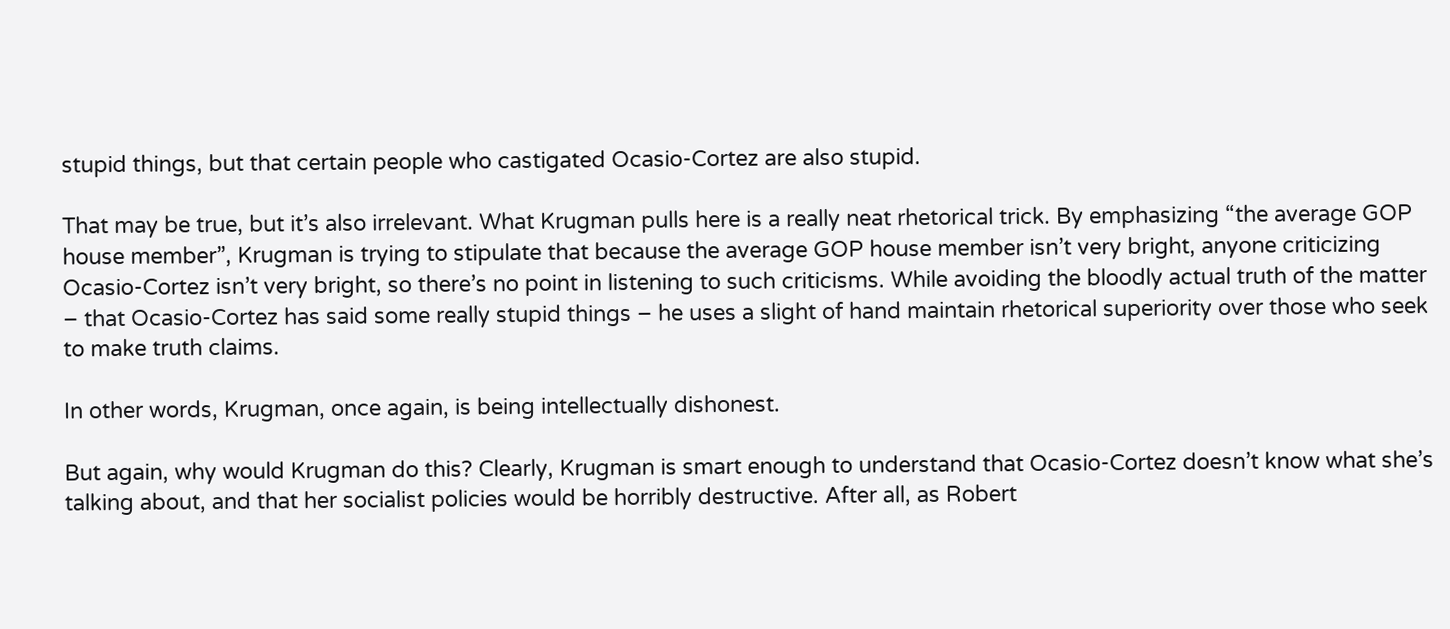stupid things, but that certain people who castigated Ocasio-Cortez are also stupid.

That may be true, but it’s also irrelevant. What Krugman pulls here is a really neat rhetorical trick. By emphasizing “the average GOP house member”, Krugman is trying to stipulate that because the average GOP house member isn’t very bright, anyone criticizing Ocasio-Cortez isn’t very bright, so there’s no point in listening to such criticisms. While avoiding the bloodly actual truth of the matter – that Ocasio-Cortez has said some really stupid things – he uses a slight of hand maintain rhetorical superiority over those who seek to make truth claims.

In other words, Krugman, once again, is being intellectually dishonest.

But again, why would Krugman do this? Clearly, Krugman is smart enough to understand that Ocasio-Cortez doesn’t know what she’s talking about, and that her socialist policies would be horribly destructive. After all, as Robert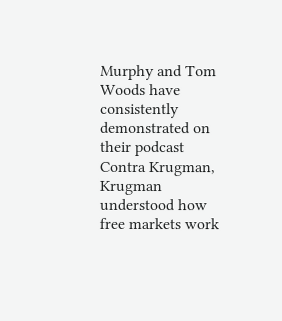Murphy and Tom Woods have consistently demonstrated on their podcast Contra Krugman, Krugman understood how free markets work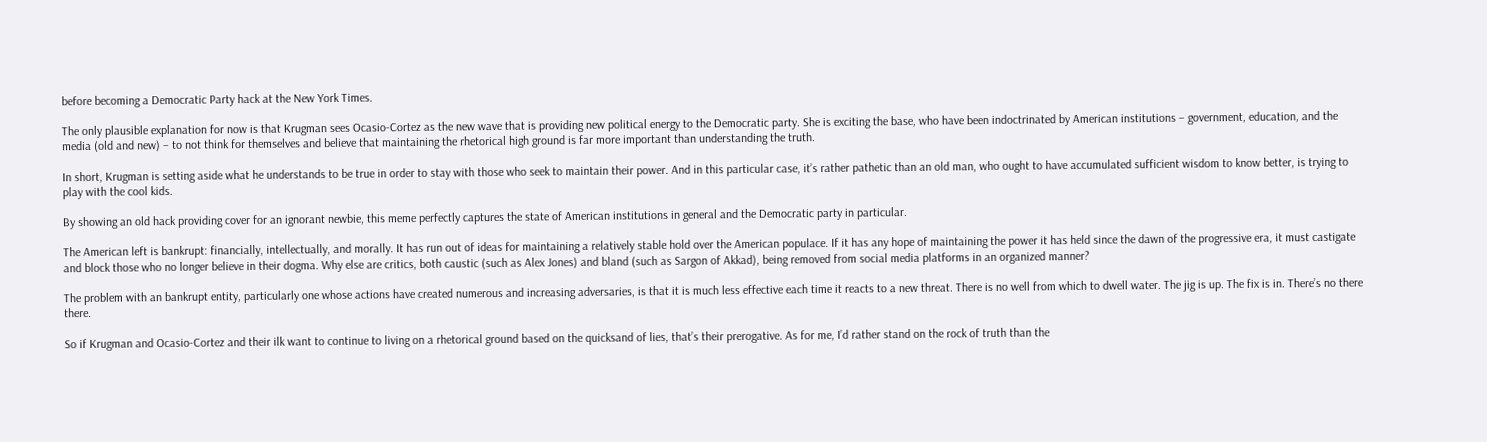before becoming a Democratic Party hack at the New York Times.

The only plausible explanation for now is that Krugman sees Ocasio-Cortez as the new wave that is providing new political energy to the Democratic party. She is exciting the base, who have been indoctrinated by American institutions – government, education, and the media (old and new) – to not think for themselves and believe that maintaining the rhetorical high ground is far more important than understanding the truth.

In short, Krugman is setting aside what he understands to be true in order to stay with those who seek to maintain their power. And in this particular case, it’s rather pathetic than an old man, who ought to have accumulated sufficient wisdom to know better, is trying to play with the cool kids.

By showing an old hack providing cover for an ignorant newbie, this meme perfectly captures the state of American institutions in general and the Democratic party in particular.

The American left is bankrupt: financially, intellectually, and morally. It has run out of ideas for maintaining a relatively stable hold over the American populace. If it has any hope of maintaining the power it has held since the dawn of the progressive era, it must castigate and block those who no longer believe in their dogma. Why else are critics, both caustic (such as Alex Jones) and bland (such as Sargon of Akkad), being removed from social media platforms in an organized manner?

The problem with an bankrupt entity, particularly one whose actions have created numerous and increasing adversaries, is that it is much less effective each time it reacts to a new threat. There is no well from which to dwell water. The jig is up. The fix is in. There’s no there there.

So if Krugman and Ocasio-Cortez and their ilk want to continue to living on a rhetorical ground based on the quicksand of lies, that’s their prerogative. As for me, I’d rather stand on the rock of truth than the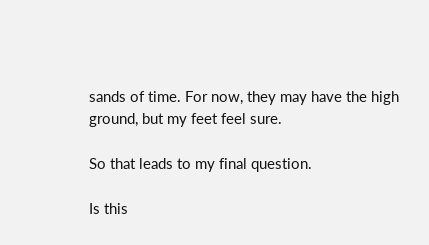sands of time. For now, they may have the high ground, but my feet feel sure.

So that leads to my final question.

Is this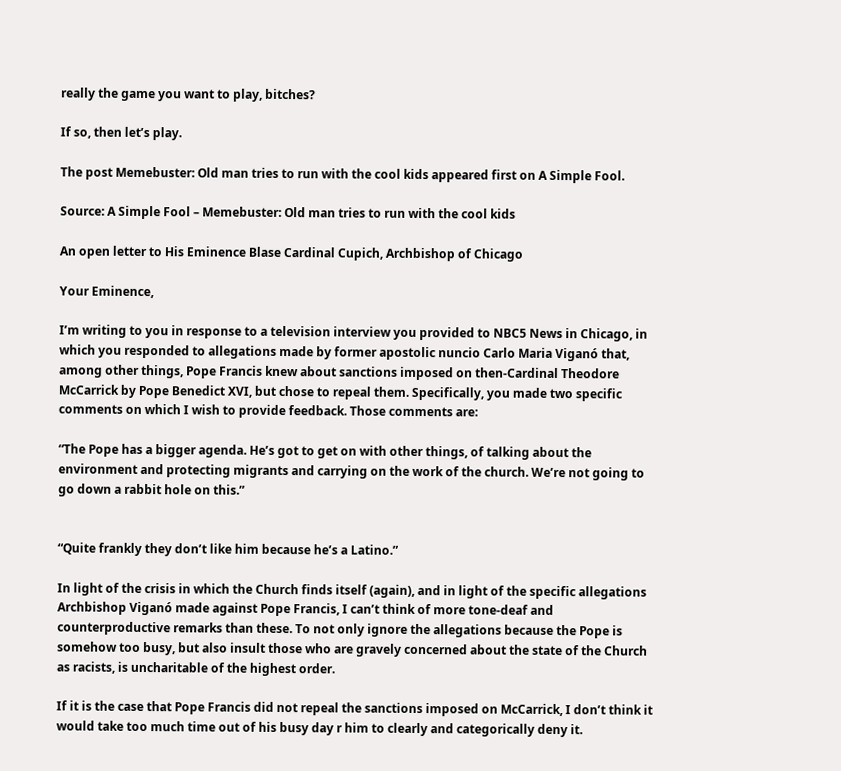really the game you want to play, bitches?

If so, then let’s play.

The post Memebuster: Old man tries to run with the cool kids appeared first on A Simple Fool.

Source: A Simple Fool – Memebuster: Old man tries to run with the cool kids

An open letter to His Eminence Blase Cardinal Cupich, Archbishop of Chicago

Your Eminence,

I’m writing to you in response to a television interview you provided to NBC5 News in Chicago, in which you responded to allegations made by former apostolic nuncio Carlo Maria Viganó that, among other things, Pope Francis knew about sanctions imposed on then-Cardinal Theodore McCarrick by Pope Benedict XVI, but chose to repeal them. Specifically, you made two specific comments on which I wish to provide feedback. Those comments are:

“The Pope has a bigger agenda. He’s got to get on with other things, of talking about the environment and protecting migrants and carrying on the work of the church. We’re not going to go down a rabbit hole on this.”


“Quite frankly they don’t like him because he’s a Latino.”

In light of the crisis in which the Church finds itself (again), and in light of the specific allegations Archbishop Viganó made against Pope Francis, I can’t think of more tone-deaf and counterproductive remarks than these. To not only ignore the allegations because the Pope is somehow too busy, but also insult those who are gravely concerned about the state of the Church as racists, is uncharitable of the highest order.

If it is the case that Pope Francis did not repeal the sanctions imposed on McCarrick, I don’t think it would take too much time out of his busy day r him to clearly and categorically deny it.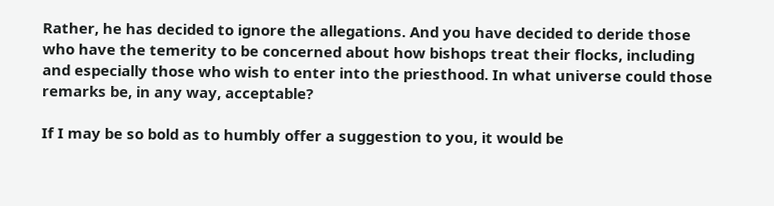Rather, he has decided to ignore the allegations. And you have decided to deride those who have the temerity to be concerned about how bishops treat their flocks, including and especially those who wish to enter into the priesthood. In what universe could those remarks be, in any way, acceptable?

If I may be so bold as to humbly offer a suggestion to you, it would be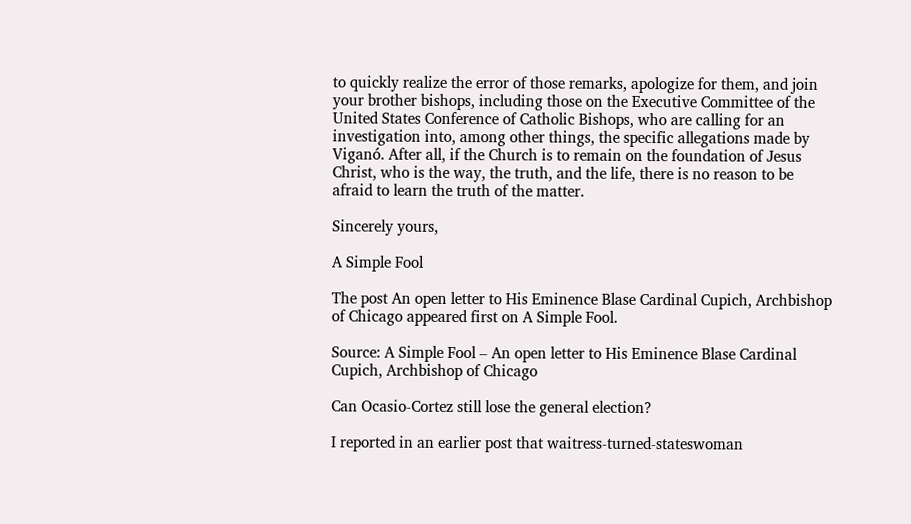to quickly realize the error of those remarks, apologize for them, and join your brother bishops, including those on the Executive Committee of the United States Conference of Catholic Bishops, who are calling for an investigation into, among other things, the specific allegations made by Viganó. After all, if the Church is to remain on the foundation of Jesus Christ, who is the way, the truth, and the life, there is no reason to be afraid to learn the truth of the matter.

Sincerely yours,

A Simple Fool

The post An open letter to His Eminence Blase Cardinal Cupich, Archbishop of Chicago appeared first on A Simple Fool.

Source: A Simple Fool – An open letter to His Eminence Blase Cardinal Cupich, Archbishop of Chicago

Can Ocasio-Cortez still lose the general election?

I reported in an earlier post that waitress-turned-stateswoman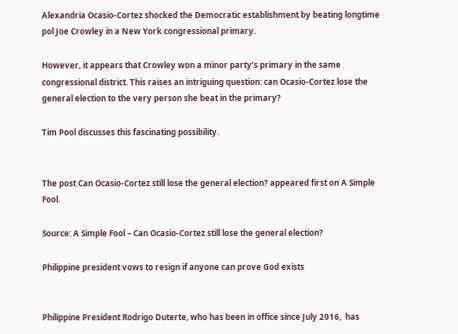Alexandria Ocasio-Cortez shocked the Democratic establishment by beating longtime pol Joe Crowley in a New York congressional primary.

However, it appears that Crowley won a minor party’s primary in the same congressional district. This raises an intriguing question: can Ocasio-Cortez lose the general election to the very person she beat in the primary?

Tim Pool discusses this fascinating possibility.


The post Can Ocasio-Cortez still lose the general election? appeared first on A Simple Fool.

Source: A Simple Fool – Can Ocasio-Cortez still lose the general election?

Philippine president vows to resign if anyone can prove God exists


Philippine President Rodrigo Duterte, who has been in office since July 2016,  has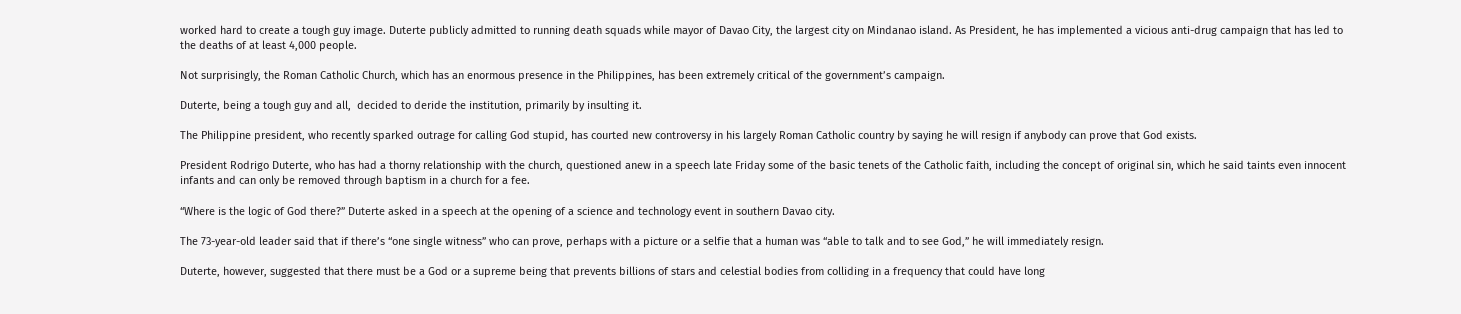worked hard to create a tough guy image. Duterte publicly admitted to running death squads while mayor of Davao City, the largest city on Mindanao island. As President, he has implemented a vicious anti-drug campaign that has led to the deaths of at least 4,000 people.

Not surprisingly, the Roman Catholic Church, which has an enormous presence in the Philippines, has been extremely critical of the government’s campaign.

Duterte, being a tough guy and all,  decided to deride the institution, primarily by insulting it.

The Philippine president, who recently sparked outrage for calling God stupid, has courted new controversy in his largely Roman Catholic country by saying he will resign if anybody can prove that God exists.

President Rodrigo Duterte, who has had a thorny relationship with the church, questioned anew in a speech late Friday some of the basic tenets of the Catholic faith, including the concept of original sin, which he said taints even innocent infants and can only be removed through baptism in a church for a fee.

“Where is the logic of God there?” Duterte asked in a speech at the opening of a science and technology event in southern Davao city.

The 73-year-old leader said that if there’s “one single witness” who can prove, perhaps with a picture or a selfie that a human was “able to talk and to see God,” he will immediately resign.

Duterte, however, suggested that there must be a God or a supreme being that prevents billions of stars and celestial bodies from colliding in a frequency that could have long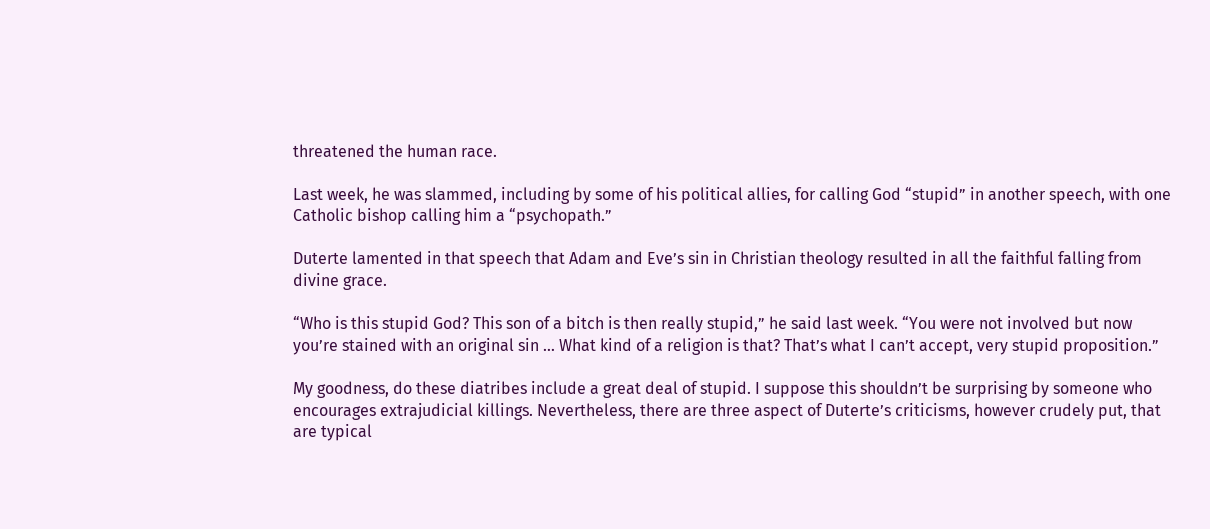threatened the human race.

Last week, he was slammed, including by some of his political allies, for calling God “stupid” in another speech, with one Catholic bishop calling him a “psychopath.”

Duterte lamented in that speech that Adam and Eve’s sin in Christian theology resulted in all the faithful falling from divine grace.

“Who is this stupid God? This son of a bitch is then really stupid,” he said last week. “You were not involved but now you’re stained with an original sin … What kind of a religion is that? That’s what I can’t accept, very stupid proposition.”

My goodness, do these diatribes include a great deal of stupid. I suppose this shouldn’t be surprising by someone who encourages extrajudicial killings. Nevertheless, there are three aspect of Duterte’s criticisms, however crudely put, that are typical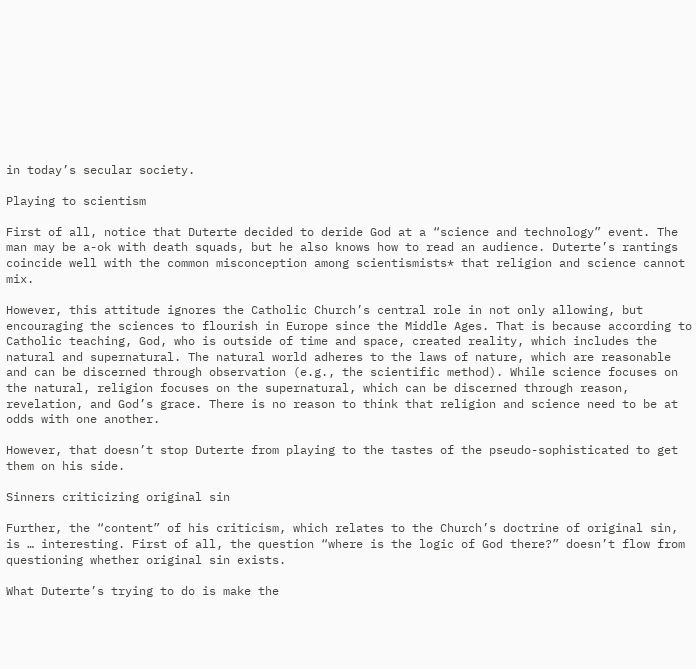in today’s secular society.

Playing to scientism

First of all, notice that Duterte decided to deride God at a “science and technology” event. The man may be a-ok with death squads, but he also knows how to read an audience. Duterte’s rantings coincide well with the common misconception among scientismists* that religion and science cannot mix.

However, this attitude ignores the Catholic Church’s central role in not only allowing, but encouraging the sciences to flourish in Europe since the Middle Ages. That is because according to Catholic teaching, God, who is outside of time and space, created reality, which includes the natural and supernatural. The natural world adheres to the laws of nature, which are reasonable and can be discerned through observation (e.g., the scientific method). While science focuses on the natural, religion focuses on the supernatural, which can be discerned through reason, revelation, and God’s grace. There is no reason to think that religion and science need to be at odds with one another.

However, that doesn’t stop Duterte from playing to the tastes of the pseudo-sophisticated to get them on his side.

Sinners criticizing original sin

Further, the “content” of his criticism, which relates to the Church’s doctrine of original sin, is … interesting. First of all, the question “where is the logic of God there?” doesn’t flow from questioning whether original sin exists.

What Duterte’s trying to do is make the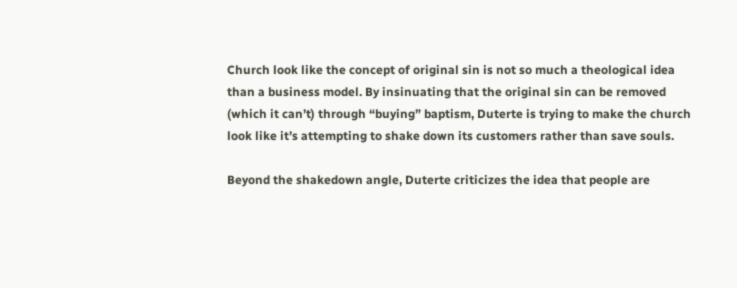Church look like the concept of original sin is not so much a theological idea than a business model. By insinuating that the original sin can be removed (which it can’t) through “buying” baptism, Duterte is trying to make the church look like it’s attempting to shake down its customers rather than save souls.

Beyond the shakedown angle, Duterte criticizes the idea that people are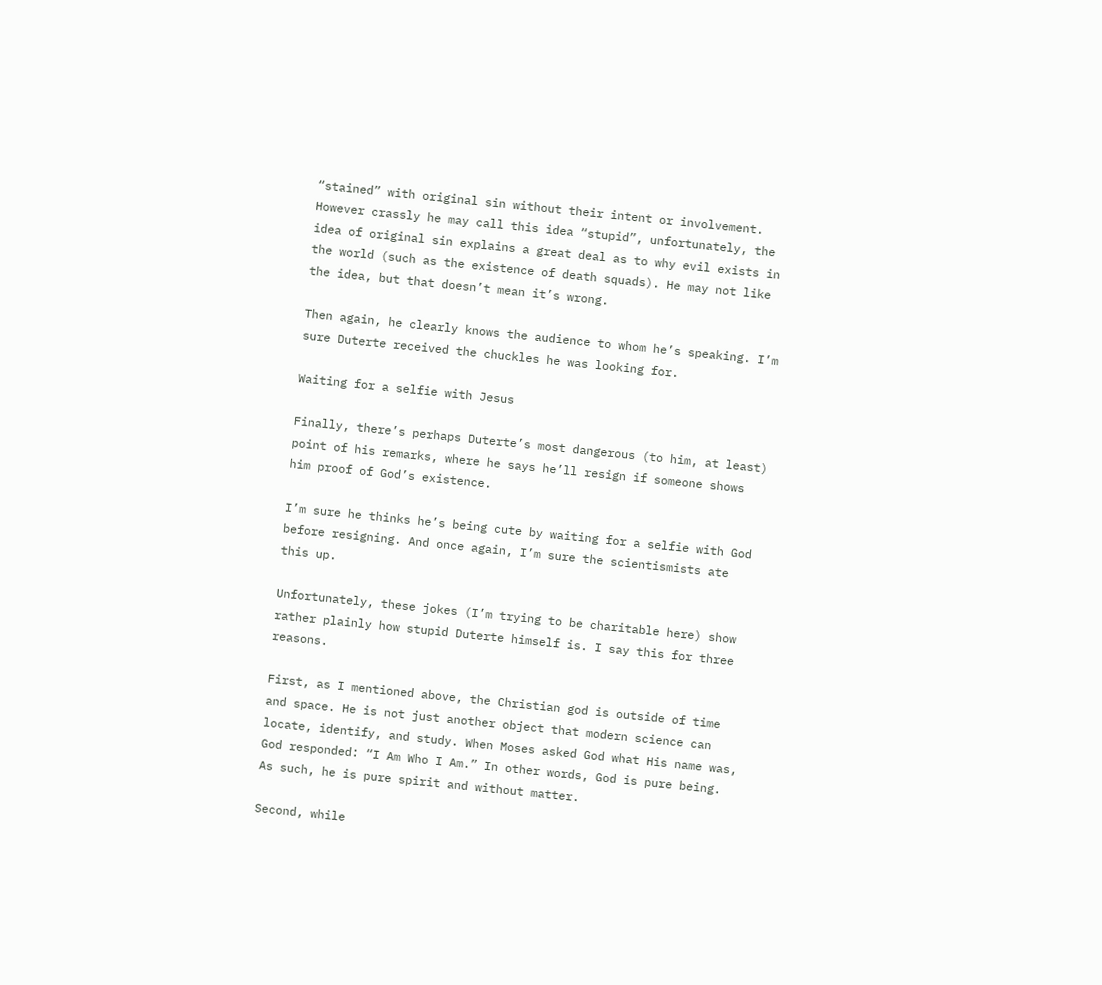“stained” with original sin without their intent or involvement. However crassly he may call this idea “stupid”, unfortunately, the idea of original sin explains a great deal as to why evil exists in the world (such as the existence of death squads). He may not like the idea, but that doesn’t mean it’s wrong.

Then again, he clearly knows the audience to whom he’s speaking. I’m sure Duterte received the chuckles he was looking for.

Waiting for a selfie with Jesus

Finally, there’s perhaps Duterte’s most dangerous (to him, at least) point of his remarks, where he says he’ll resign if someone shows him proof of God’s existence.

I’m sure he thinks he’s being cute by waiting for a selfie with God before resigning. And once again, I’m sure the scientismists ate this up.

Unfortunately, these jokes (I’m trying to be charitable here) show rather plainly how stupid Duterte himself is. I say this for three reasons.

First, as I mentioned above, the Christian god is outside of time and space. He is not just another object that modern science can locate, identify, and study. When Moses asked God what His name was, God responded: “I Am Who I Am.” In other words, God is pure being. As such, he is pure spirit and without matter.

Second, while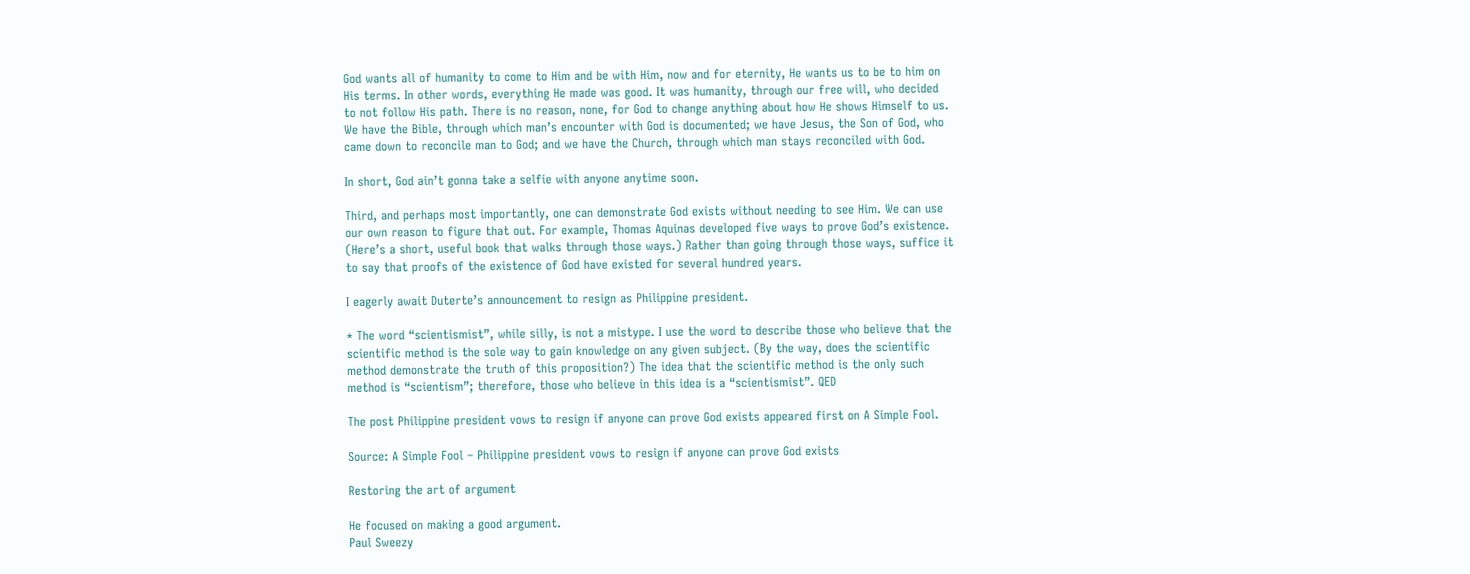God wants all of humanity to come to Him and be with Him, now and for eternity, He wants us to be to him on His terms. In other words, everything He made was good. It was humanity, through our free will, who decided to not follow His path. There is no reason, none, for God to change anything about how He shows Himself to us. We have the Bible, through which man’s encounter with God is documented; we have Jesus, the Son of God, who came down to reconcile man to God; and we have the Church, through which man stays reconciled with God.

In short, God ain’t gonna take a selfie with anyone anytime soon.

Third, and perhaps most importantly, one can demonstrate God exists without needing to see Him. We can use our own reason to figure that out. For example, Thomas Aquinas developed five ways to prove God’s existence. (Here’s a short, useful book that walks through those ways.) Rather than going through those ways, suffice it to say that proofs of the existence of God have existed for several hundred years.

I eagerly await Duterte’s announcement to resign as Philippine president.

* The word “scientismist”, while silly, is not a mistype. I use the word to describe those who believe that the scientific method is the sole way to gain knowledge on any given subject. (By the way, does the scientific method demonstrate the truth of this proposition?) The idea that the scientific method is the only such method is “scientism”; therefore, those who believe in this idea is a “scientismist”. QED

The post Philippine president vows to resign if anyone can prove God exists appeared first on A Simple Fool.

Source: A Simple Fool – Philippine president vows to resign if anyone can prove God exists

Restoring the art of argument

He focused on making a good argument.
Paul Sweezy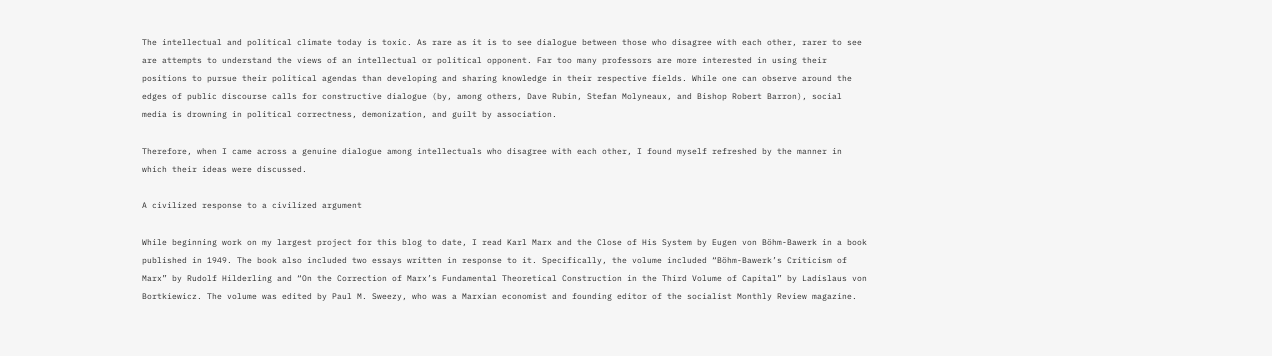The intellectual and political climate today is toxic. As rare as it is to see dialogue between those who disagree with each other, rarer to see are attempts to understand the views of an intellectual or political opponent. Far too many professors are more interested in using their positions to pursue their political agendas than developing and sharing knowledge in their respective fields. While one can observe around the edges of public discourse calls for constructive dialogue (by, among others, Dave Rubin, Stefan Molyneaux, and Bishop Robert Barron), social media is drowning in political correctness, demonization, and guilt by association.

Therefore, when I came across a genuine dialogue among intellectuals who disagree with each other, I found myself refreshed by the manner in which their ideas were discussed.

A civilized response to a civilized argument

While beginning work on my largest project for this blog to date, I read Karl Marx and the Close of His System by Eugen von Böhm-Bawerk in a book published in 1949. The book also included two essays written in response to it. Specifically, the volume included “Böhm-Bawerk’s Criticism of Marx” by Rudolf Hilderling and “On the Correction of Marx’s Fundamental Theoretical Construction in the Third Volume of Capital” by Ladislaus von Bortkiewicz. The volume was edited by Paul M. Sweezy, who was a Marxian economist and founding editor of the socialist Monthly Review magazine.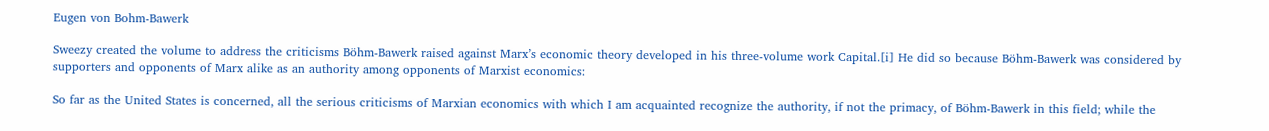Eugen von Bohm-Bawerk

Sweezy created the volume to address the criticisms Böhm-Bawerk raised against Marx’s economic theory developed in his three-volume work Capital.[i] He did so because Böhm-Bawerk was considered by supporters and opponents of Marx alike as an authority among opponents of Marxist economics:

So far as the United States is concerned, all the serious criticisms of Marxian economics with which I am acquainted recognize the authority, if not the primacy, of Böhm-Bawerk in this field; while the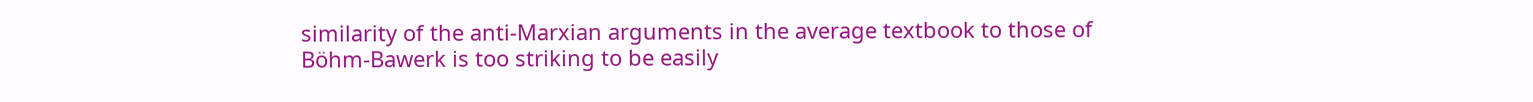similarity of the anti-Marxian arguments in the average textbook to those of Böhm-Bawerk is too striking to be easily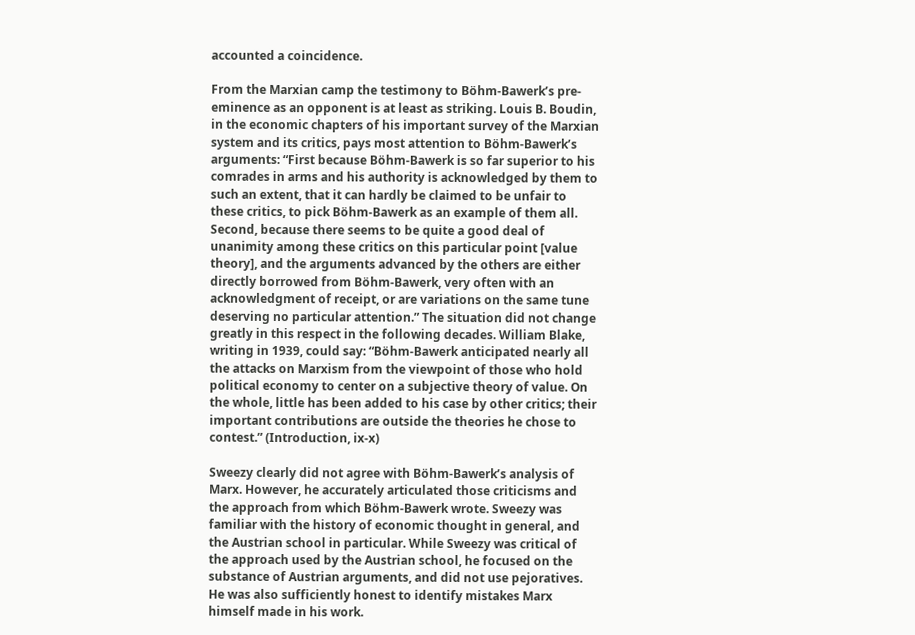accounted a coincidence.

From the Marxian camp the testimony to Böhm-Bawerk’s pre-eminence as an opponent is at least as striking. Louis B. Boudin, in the economic chapters of his important survey of the Marxian system and its critics, pays most attention to Böhm-Bawerk’s arguments: “First because Böhm-Bawerk is so far superior to his comrades in arms and his authority is acknowledged by them to such an extent, that it can hardly be claimed to be unfair to these critics, to pick Böhm-Bawerk as an example of them all. Second, because there seems to be quite a good deal of unanimity among these critics on this particular point [value theory], and the arguments advanced by the others are either directly borrowed from Böhm-Bawerk, very often with an acknowledgment of receipt, or are variations on the same tune deserving no particular attention.” The situation did not change greatly in this respect in the following decades. William Blake, writing in 1939, could say: “Böhm-Bawerk anticipated nearly all the attacks on Marxism from the viewpoint of those who hold political economy to center on a subjective theory of value. On the whole, little has been added to his case by other critics; their important contributions are outside the theories he chose to contest.” (Introduction, ix-x)

Sweezy clearly did not agree with Böhm-Bawerk’s analysis of Marx. However, he accurately articulated those criticisms and the approach from which Böhm-Bawerk wrote. Sweezy was familiar with the history of economic thought in general, and the Austrian school in particular. While Sweezy was critical of the approach used by the Austrian school, he focused on the substance of Austrian arguments, and did not use pejoratives. He was also sufficiently honest to identify mistakes Marx himself made in his work.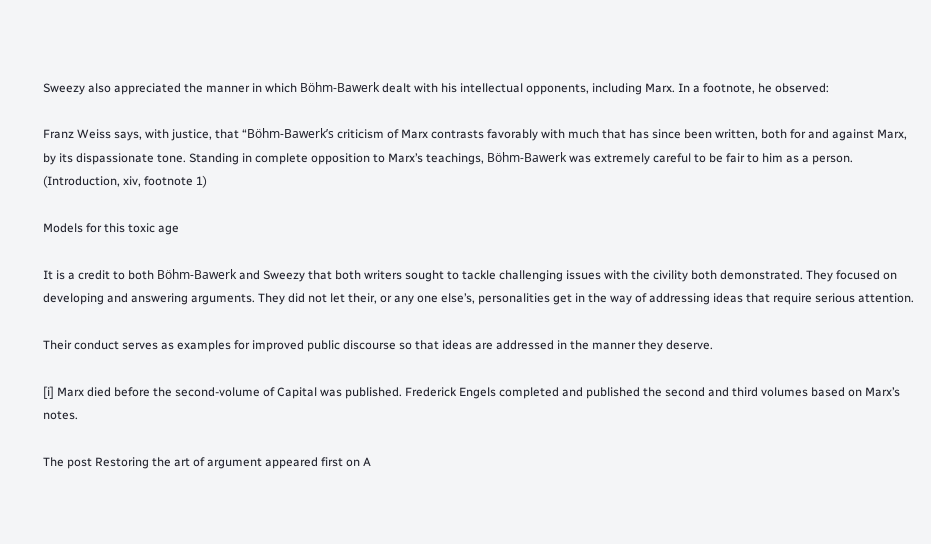Sweezy also appreciated the manner in which Böhm-Bawerk dealt with his intellectual opponents, including Marx. In a footnote, he observed:

Franz Weiss says, with justice, that “Böhm-Bawerk’s criticism of Marx contrasts favorably with much that has since been written, both for and against Marx, by its dispassionate tone. Standing in complete opposition to Marx’s teachings, Böhm-Bawerk was extremely careful to be fair to him as a person. (Introduction, xiv, footnote 1)

Models for this toxic age

It is a credit to both Böhm-Bawerk and Sweezy that both writers sought to tackle challenging issues with the civility both demonstrated. They focused on developing and answering arguments. They did not let their, or any one else’s, personalities get in the way of addressing ideas that require serious attention.

Their conduct serves as examples for improved public discourse so that ideas are addressed in the manner they deserve.

[i] Marx died before the second-volume of Capital was published. Frederick Engels completed and published the second and third volumes based on Marx’s notes.

The post Restoring the art of argument appeared first on A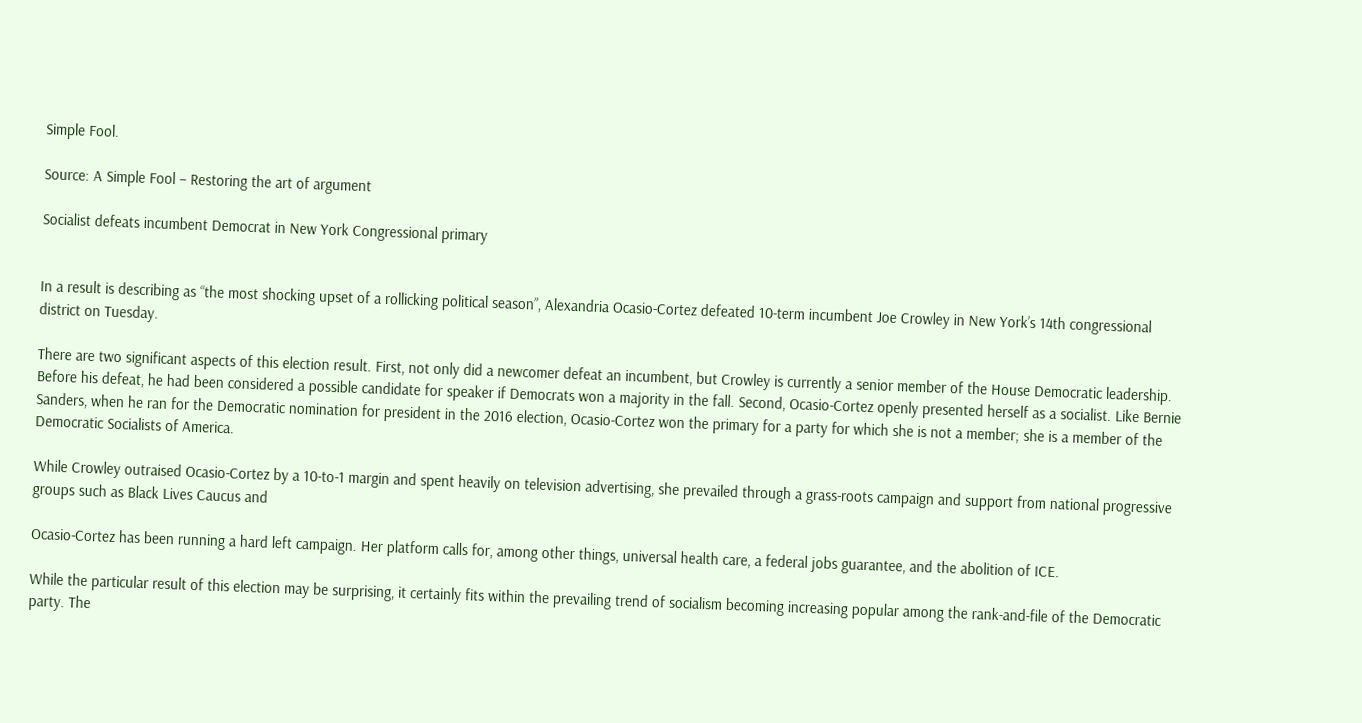Simple Fool.

Source: A Simple Fool – Restoring the art of argument

Socialist defeats incumbent Democrat in New York Congressional primary


In a result is describing as “the most shocking upset of a rollicking political season”, Alexandria Ocasio-Cortez defeated 10-term incumbent Joe Crowley in New York’s 14th congressional district on Tuesday.

There are two significant aspects of this election result. First, not only did a newcomer defeat an incumbent, but Crowley is currently a senior member of the House Democratic leadership. Before his defeat, he had been considered a possible candidate for speaker if Democrats won a majority in the fall. Second, Ocasio-Cortez openly presented herself as a socialist. Like Bernie Sanders, when he ran for the Democratic nomination for president in the 2016 election, Ocasio-Cortez won the primary for a party for which she is not a member; she is a member of the Democratic Socialists of America.

While Crowley outraised Ocasio-Cortez by a 10-to-1 margin and spent heavily on television advertising, she prevailed through a grass-roots campaign and support from national progressive groups such as Black Lives Caucus and

Ocasio-Cortez has been running a hard left campaign. Her platform calls for, among other things, universal health care, a federal jobs guarantee, and the abolition of ICE.

While the particular result of this election may be surprising, it certainly fits within the prevailing trend of socialism becoming increasing popular among the rank-and-file of the Democratic party. The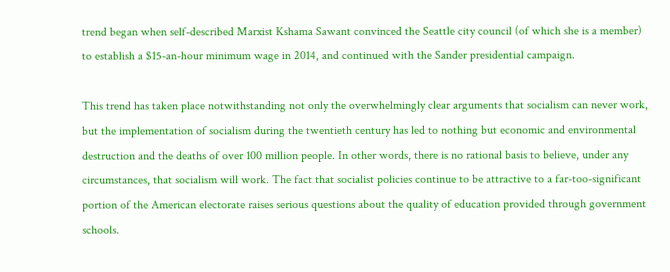trend began when self-described Marxist Kshama Sawant convinced the Seattle city council (of which she is a member) to establish a $15-an-hour minimum wage in 2014, and continued with the Sander presidential campaign.

This trend has taken place notwithstanding not only the overwhelmingly clear arguments that socialism can never work, but the implementation of socialism during the twentieth century has led to nothing but economic and environmental destruction and the deaths of over 100 million people. In other words, there is no rational basis to believe, under any circumstances, that socialism will work. The fact that socialist policies continue to be attractive to a far-too-significant portion of the American electorate raises serious questions about the quality of education provided through government schools.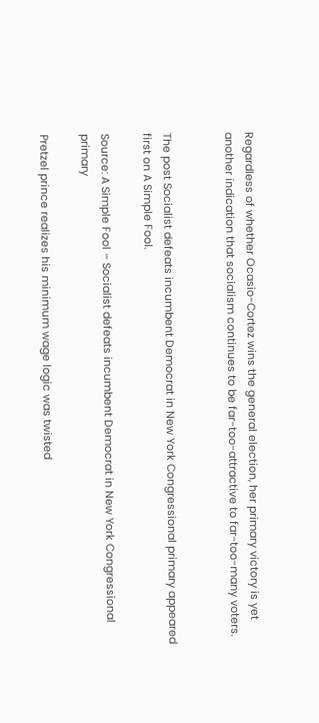Regardless of whether Ocasio-Cortez wins the general election, her primary victory is yet another indication that socialism continues to be far-too-attractive to far-too-many voters.


The post Socialist defeats incumbent Democrat in New York Congressional primary appeared first on A Simple Fool.

Source: A Simple Fool – Socialist defeats incumbent Democrat in New York Congressional primary

Pretzel prince realizes his minimum wage logic was twisted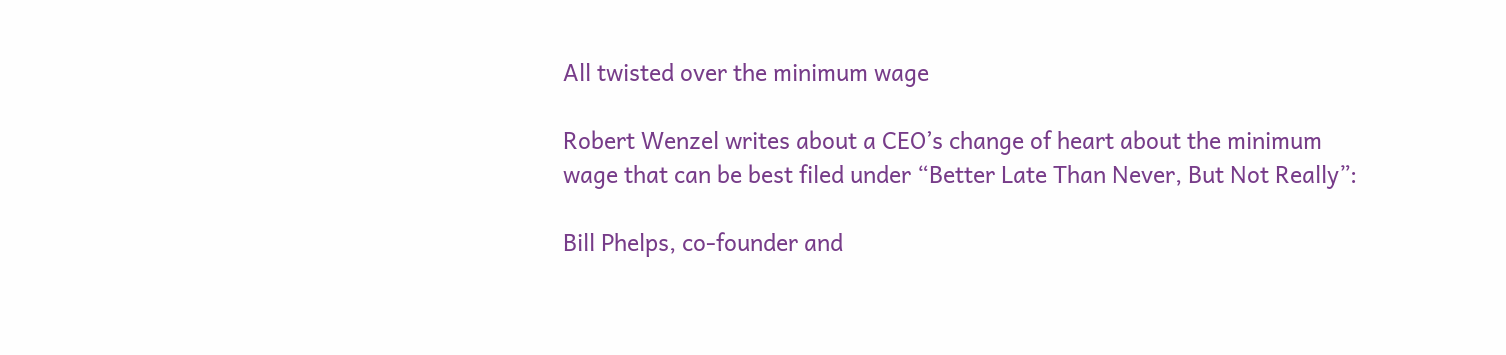All twisted over the minimum wage

Robert Wenzel writes about a CEO’s change of heart about the minimum wage that can be best filed under “Better Late Than Never, But Not Really”:

Bill Phelps, co-founder and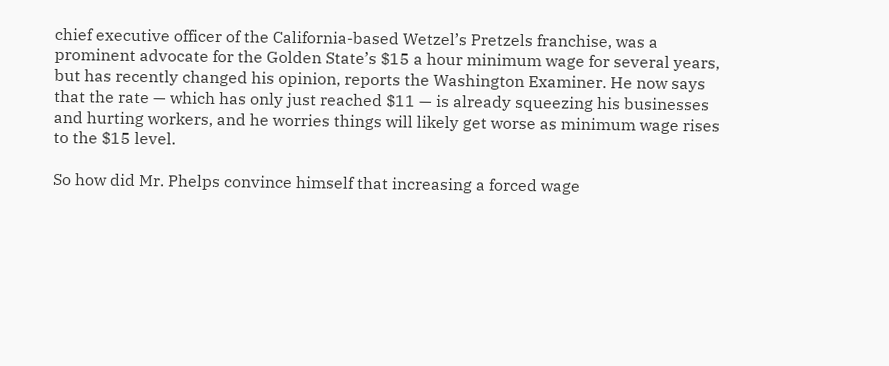chief executive officer of the California-based Wetzel’s Pretzels franchise, was a prominent advocate for the Golden State’s $15 a hour minimum wage for several years, but has recently changed his opinion, reports the Washington Examiner. He now says that the rate — which has only just reached $11 — is already squeezing his businesses and hurting workers, and he worries things will likely get worse as minimum wage rises to the $15 level.

So how did Mr. Phelps convince himself that increasing a forced wage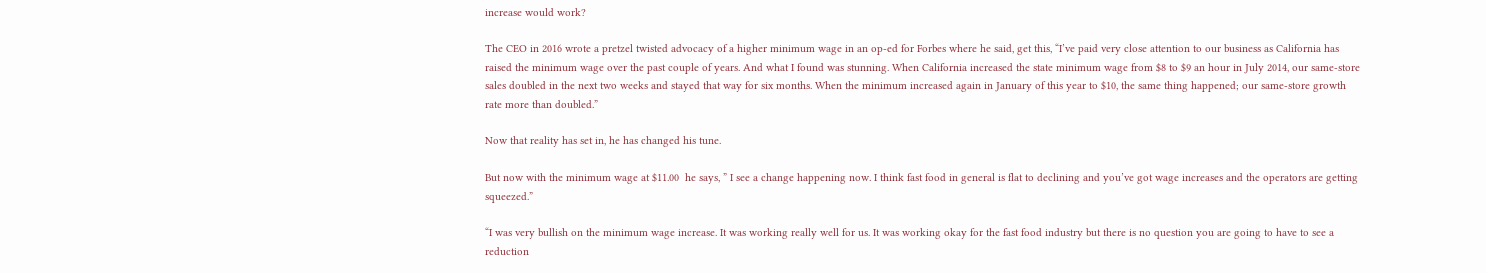increase would work?

The CEO in 2016 wrote a pretzel twisted advocacy of a higher minimum wage in an op-ed for Forbes where he said, get this, “I’ve paid very close attention to our business as California has raised the minimum wage over the past couple of years. And what I found was stunning. When California increased the state minimum wage from $8 to $9 an hour in July 2014, our same-store sales doubled in the next two weeks and stayed that way for six months. When the minimum increased again in January of this year to $10, the same thing happened; our same-store growth rate more than doubled.”

Now that reality has set in, he has changed his tune.

But now with the minimum wage at $11.00  he says, ” I see a change happening now. I think fast food in general is flat to declining and you’ve got wage increases and the operators are getting squeezed.”

“I was very bullish on the minimum wage increase. It was working really well for us. It was working okay for the fast food industry but there is no question you are going to have to see a reduction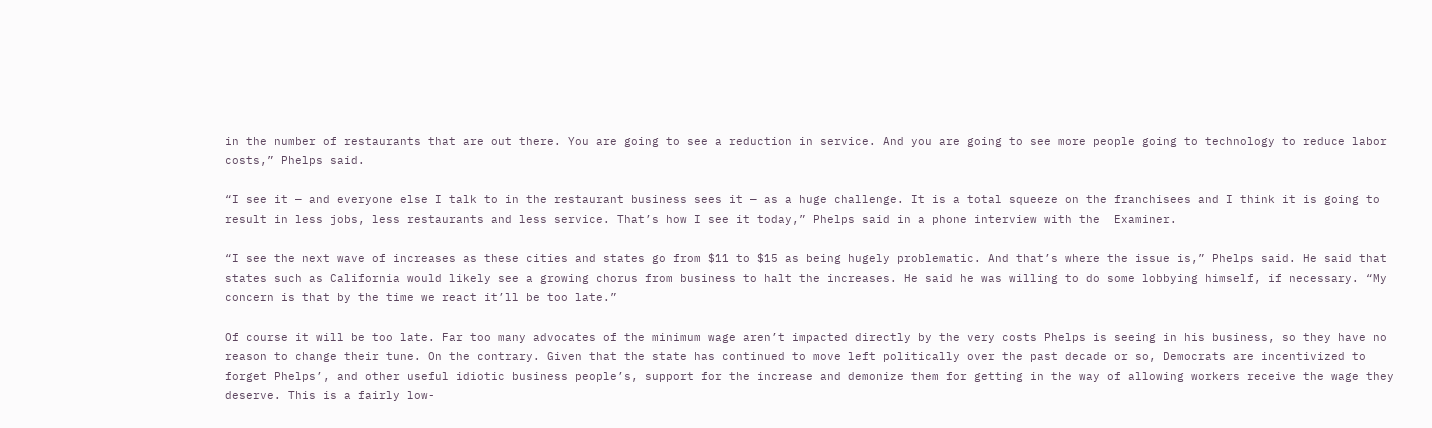in the number of restaurants that are out there. You are going to see a reduction in service. And you are going to see more people going to technology to reduce labor costs,” Phelps said.

“I see it — and everyone else I talk to in the restaurant business sees it — as a huge challenge. It is a total squeeze on the franchisees and I think it is going to result in less jobs, less restaurants and less service. That’s how I see it today,” Phelps said in a phone interview with the  Examiner.

“I see the next wave of increases as these cities and states go from $11 to $15 as being hugely problematic. And that’s where the issue is,” Phelps said. He said that states such as California would likely see a growing chorus from business to halt the increases. He said he was willing to do some lobbying himself, if necessary. “My concern is that by the time we react it’ll be too late.”

Of course it will be too late. Far too many advocates of the minimum wage aren’t impacted directly by the very costs Phelps is seeing in his business, so they have no reason to change their tune. On the contrary. Given that the state has continued to move left politically over the past decade or so, Democrats are incentivized to forget Phelps’, and other useful idiotic business people’s, support for the increase and demonize them for getting in the way of allowing workers receive the wage they deserve. This is a fairly low-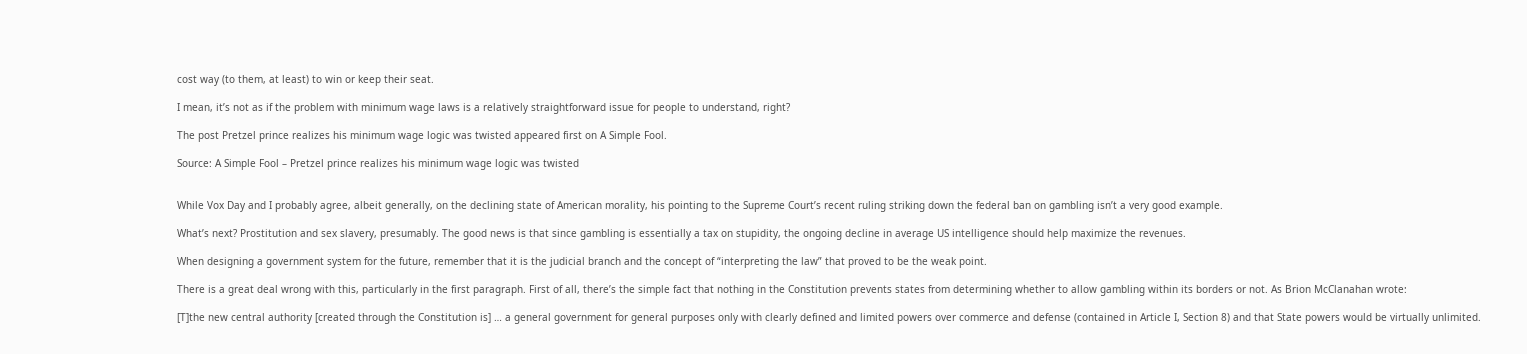cost way (to them, at least) to win or keep their seat.

I mean, it’s not as if the problem with minimum wage laws is a relatively straightforward issue for people to understand, right?

The post Pretzel prince realizes his minimum wage logic was twisted appeared first on A Simple Fool.

Source: A Simple Fool – Pretzel prince realizes his minimum wage logic was twisted


While Vox Day and I probably agree, albeit generally, on the declining state of American morality, his pointing to the Supreme Court’s recent ruling striking down the federal ban on gambling isn’t a very good example.

What’s next? Prostitution and sex slavery, presumably. The good news is that since gambling is essentially a tax on stupidity, the ongoing decline in average US intelligence should help maximize the revenues.

When designing a government system for the future, remember that it is the judicial branch and the concept of “interpreting the law” that proved to be the weak point.

There is a great deal wrong with this, particularly in the first paragraph. First of all, there’s the simple fact that nothing in the Constitution prevents states from determining whether to allow gambling within its borders or not. As Brion McClanahan wrote:

[T]the new central authority [created through the Constitution is] … a general government for general purposes only with clearly defined and limited powers over commerce and defense (contained in Article I, Section 8) and that State powers would be virtually unlimited.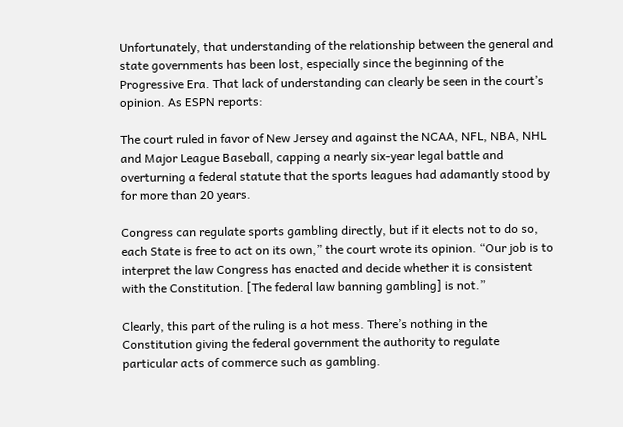Unfortunately, that understanding of the relationship between the general and state governments has been lost, especially since the beginning of the Progressive Era. That lack of understanding can clearly be seen in the court’s opinion. As ESPN reports:

The court ruled in favor of New Jersey and against the NCAA, NFL, NBA, NHL and Major League Baseball, capping a nearly six-year legal battle and overturning a federal statute that the sports leagues had adamantly stood by for more than 20 years.

Congress can regulate sports gambling directly, but if it elects not to do so, each State is free to act on its own,” the court wrote its opinion. “Our job is to interpret the law Congress has enacted and decide whether it is consistent with the Constitution. [The federal law banning gambling] is not.”

Clearly, this part of the ruling is a hot mess. There’s nothing in the Constitution giving the federal government the authority to regulate particular acts of commerce such as gambling.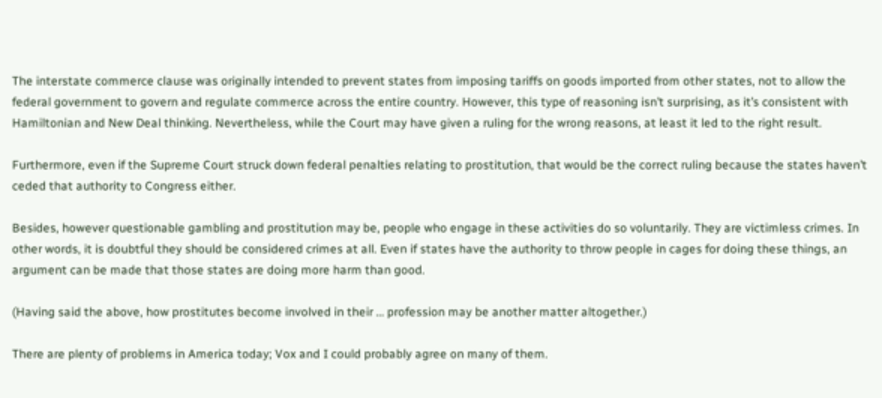The interstate commerce clause was originally intended to prevent states from imposing tariffs on goods imported from other states, not to allow the federal government to govern and regulate commerce across the entire country. However, this type of reasoning isn’t surprising, as it’s consistent with Hamiltonian and New Deal thinking. Nevertheless, while the Court may have given a ruling for the wrong reasons, at least it led to the right result.

Furthermore, even if the Supreme Court struck down federal penalties relating to prostitution, that would be the correct ruling because the states haven’t ceded that authority to Congress either.

Besides, however questionable gambling and prostitution may be, people who engage in these activities do so voluntarily. They are victimless crimes. In other words, it is doubtful they should be considered crimes at all. Even if states have the authority to throw people in cages for doing these things, an argument can be made that those states are doing more harm than good.

(Having said the above, how prostitutes become involved in their … profession may be another matter altogether.)

There are plenty of problems in America today; Vox and I could probably agree on many of them.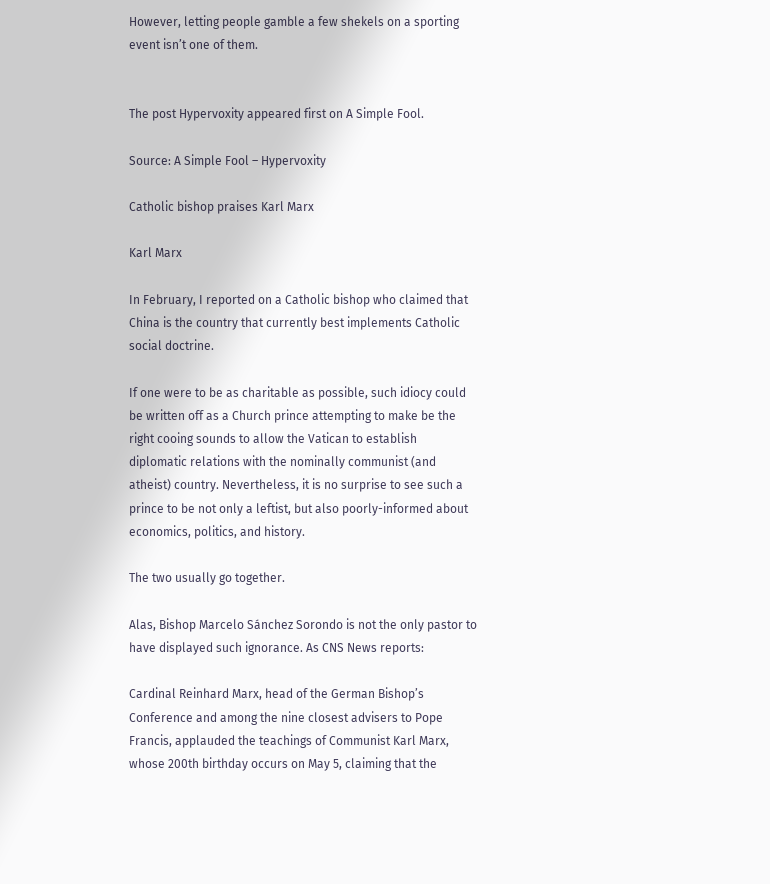However, letting people gamble a few shekels on a sporting event isn’t one of them.


The post Hypervoxity appeared first on A Simple Fool.

Source: A Simple Fool – Hypervoxity

Catholic bishop praises Karl Marx

Karl Marx

In February, I reported on a Catholic bishop who claimed that China is the country that currently best implements Catholic social doctrine.

If one were to be as charitable as possible, such idiocy could be written off as a Church prince attempting to make be the right cooing sounds to allow the Vatican to establish diplomatic relations with the nominally communist (and atheist) country. Nevertheless, it is no surprise to see such a prince to be not only a leftist, but also poorly-informed about economics, politics, and history.

The two usually go together.

Alas, Bishop Marcelo Sánchez Sorondo is not the only pastor to have displayed such ignorance. As CNS News reports:

Cardinal Reinhard Marx, head of the German Bishop’s Conference and among the nine closest advisers to Pope Francis, applauded the teachings of Communist Karl Marx, whose 200th birthday occurs on May 5, claiming that the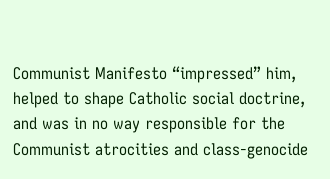Communist Manifesto “impressed” him, helped to shape Catholic social doctrine, and was in no way responsible for the Communist atrocities and class-genocide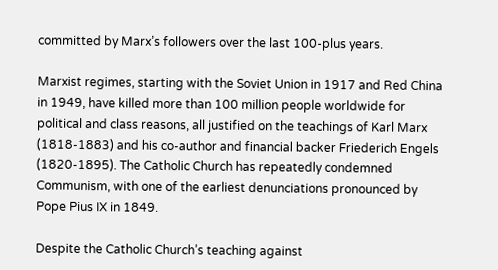committed by Marx’s followers over the last 100-plus years.

Marxist regimes, starting with the Soviet Union in 1917 and Red China in 1949, have killed more than 100 million people worldwide for political and class reasons, all justified on the teachings of Karl Marx (1818-1883) and his co-author and financial backer Friederich Engels (1820-1895). The Catholic Church has repeatedly condemned Communism, with one of the earliest denunciations pronounced by Pope Pius IX in 1849.

Despite the Catholic Church’s teaching against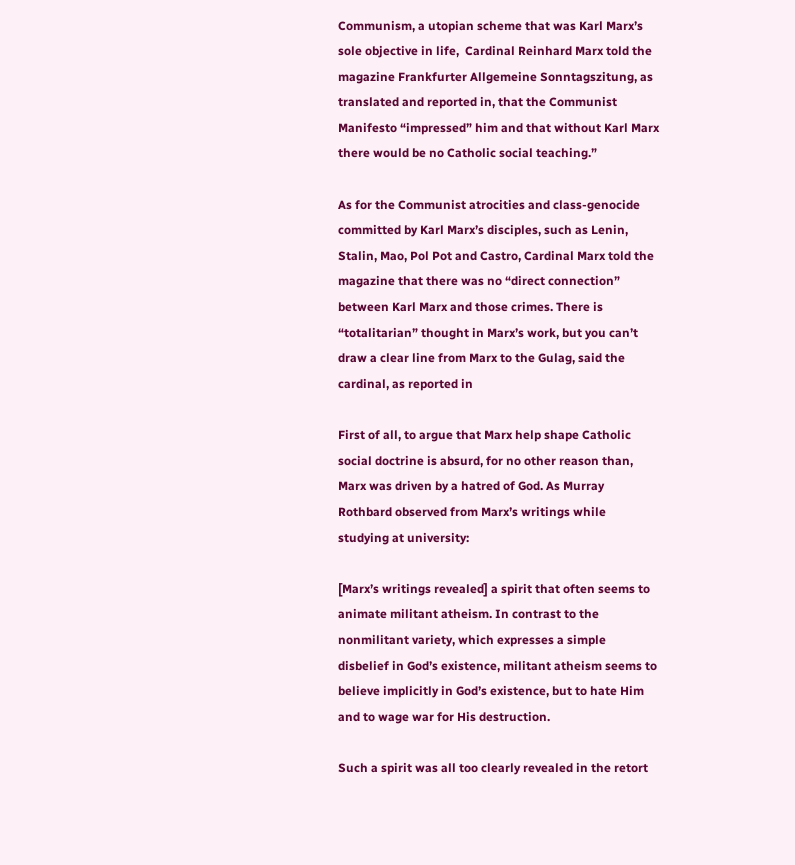Communism, a utopian scheme that was Karl Marx’s sole objective in life,  Cardinal Reinhard Marx told the magazine Frankfurter Allgemeine Sonntagszitung, as translated and reported in, that the Communist Manifesto “impressed” him and that without Karl Marx there would be no Catholic social teaching.”

As for the Communist atrocities and class-genocide committed by Karl Marx’s disciples, such as Lenin, Stalin, Mao, Pol Pot and Castro, Cardinal Marx told the magazine that there was no “direct connection” between Karl Marx and those crimes. There is “totalitarian” thought in Marx’s work, but you can’t draw a clear line from Marx to the Gulag, said the cardinal, as reported in

First of all, to argue that Marx help shape Catholic social doctrine is absurd, for no other reason than, Marx was driven by a hatred of God. As Murray Rothbard observed from Marx’s writings while studying at university:

[Marx’s writings revealed] a spirit that often seems to animate militant atheism. In contrast to the nonmilitant variety, which expresses a simple disbelief in God’s existence, militant atheism seems to believe implicitly in God’s existence, but to hate Him and to wage war for His destruction.

Such a spirit was all too clearly revealed in the retort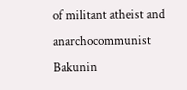of militant atheist and anarchocommunist Bakunin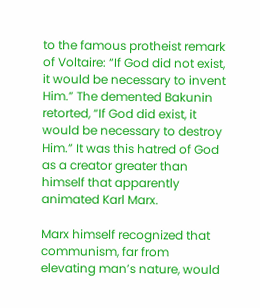to the famous protheist remark of Voltaire: “If God did not exist, it would be necessary to invent Him.” The demented Bakunin retorted, “If God did exist, it would be necessary to destroy Him.” It was this hatred of God as a creator greater than himself that apparently animated Karl Marx.

Marx himself recognized that communism, far from elevating man’s nature, would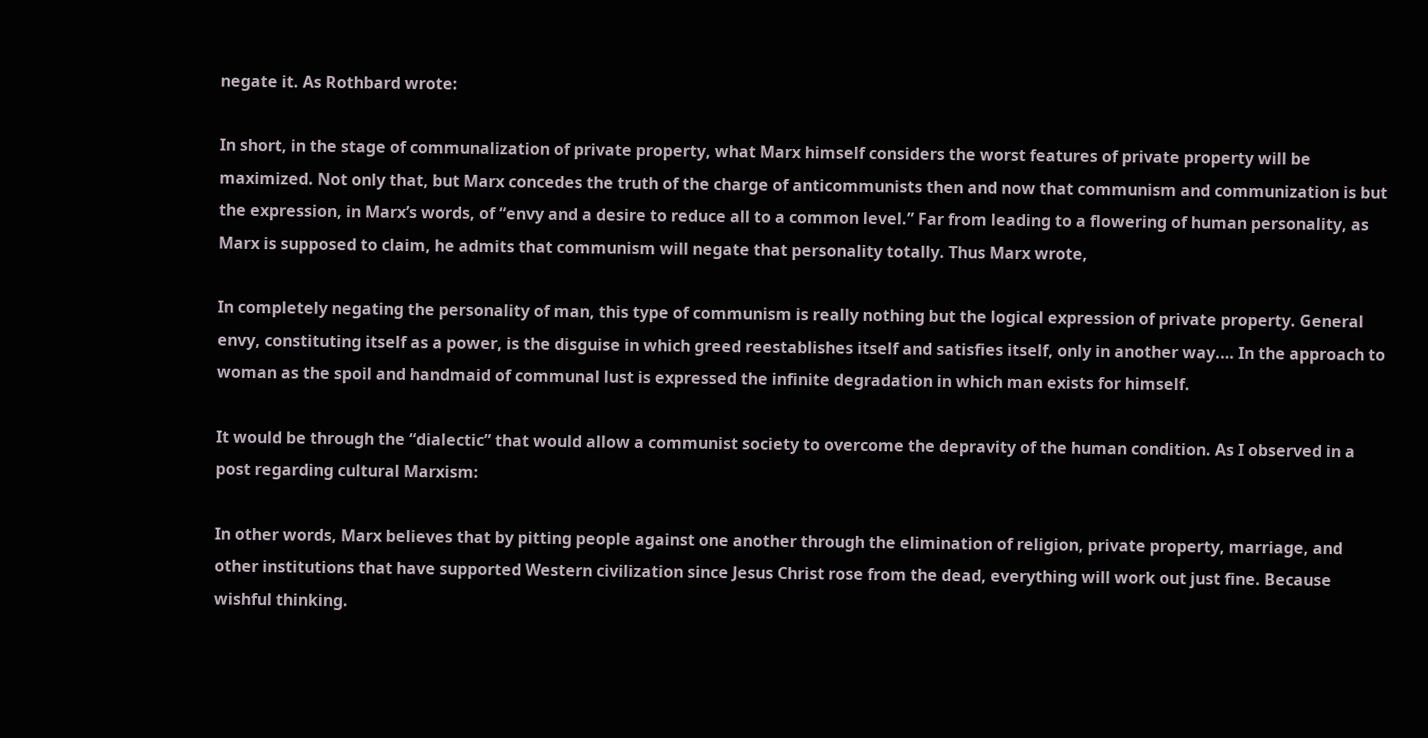negate it. As Rothbard wrote:

In short, in the stage of communalization of private property, what Marx himself considers the worst features of private property will be maximized. Not only that, but Marx concedes the truth of the charge of anticommunists then and now that communism and communization is but the expression, in Marx’s words, of “envy and a desire to reduce all to a common level.” Far from leading to a flowering of human personality, as Marx is supposed to claim, he admits that communism will negate that personality totally. Thus Marx wrote,

In completely negating the personality of man, this type of communism is really nothing but the logical expression of private property. General envy, constituting itself as a power, is the disguise in which greed reestablishes itself and satisfies itself, only in another way.… In the approach to woman as the spoil and handmaid of communal lust is expressed the infinite degradation in which man exists for himself.

It would be through the “dialectic” that would allow a communist society to overcome the depravity of the human condition. As I observed in a post regarding cultural Marxism:

In other words, Marx believes that by pitting people against one another through the elimination of religion, private property, marriage, and other institutions that have supported Western civilization since Jesus Christ rose from the dead, everything will work out just fine. Because wishful thinking.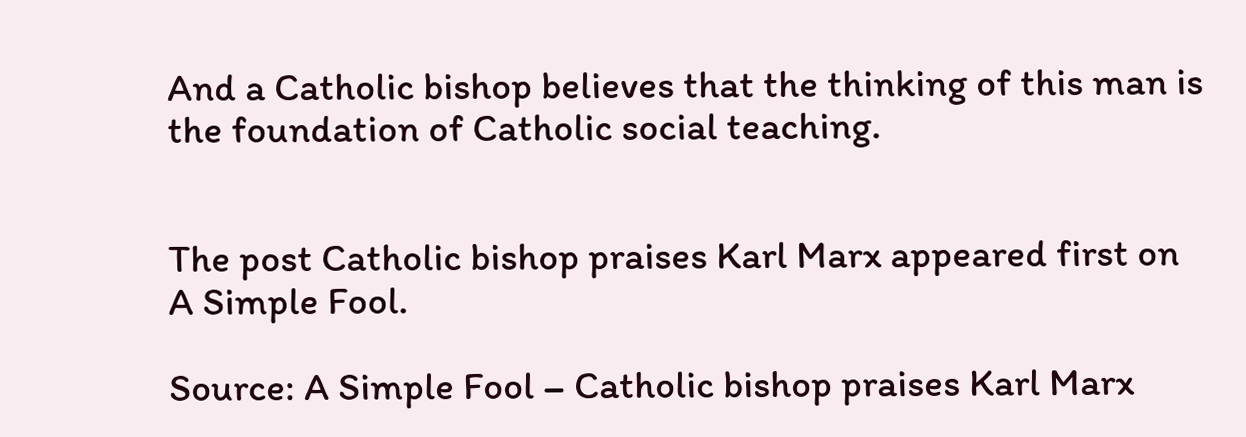And a Catholic bishop believes that the thinking of this man is the foundation of Catholic social teaching.


The post Catholic bishop praises Karl Marx appeared first on A Simple Fool.

Source: A Simple Fool – Catholic bishop praises Karl Marx